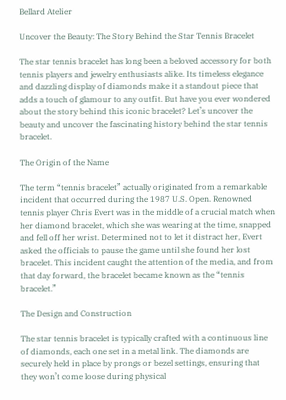Bellard Atelier

Uncover the Beauty: The Story Behind the Star Tennis Bracelet

The star tennis bracelet has long been a beloved accessory for both tennis players and jewelry enthusiasts alike. Its timeless elegance and dazzling display of diamonds make it a standout piece that adds a touch of glamour to any outfit. But have you ever wondered about the story behind this iconic bracelet? Let’s uncover the beauty and uncover the fascinating history behind the star tennis bracelet.

The Origin of the Name

The term “tennis bracelet” actually originated from a remarkable incident that occurred during the 1987 U.S. Open. Renowned tennis player Chris Evert was in the middle of a crucial match when her diamond bracelet, which she was wearing at the time, snapped and fell off her wrist. Determined not to let it distract her, Evert asked the officials to pause the game until she found her lost bracelet. This incident caught the attention of the media, and from that day forward, the bracelet became known as the “tennis bracelet.”

The Design and Construction

The star tennis bracelet is typically crafted with a continuous line of diamonds, each one set in a metal link. The diamonds are securely held in place by prongs or bezel settings, ensuring that they won’t come loose during physical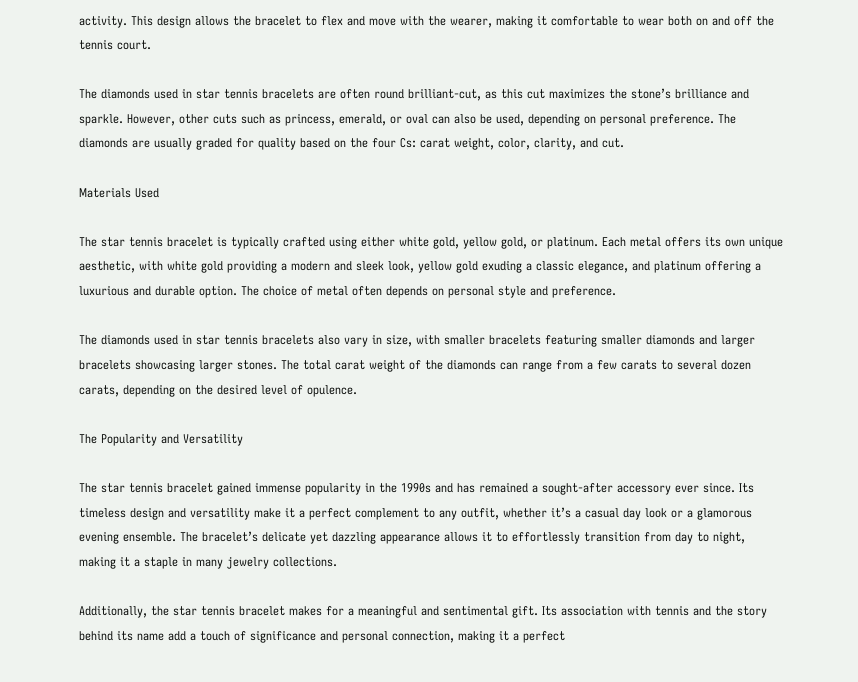activity. This design allows the bracelet to flex and move with the wearer, making it comfortable to wear both on and off the tennis court.

The diamonds used in star tennis bracelets are often round brilliant-cut, as this cut maximizes the stone’s brilliance and sparkle. However, other cuts such as princess, emerald, or oval can also be used, depending on personal preference. The diamonds are usually graded for quality based on the four Cs: carat weight, color, clarity, and cut.

Materials Used

The star tennis bracelet is typically crafted using either white gold, yellow gold, or platinum. Each metal offers its own unique aesthetic, with white gold providing a modern and sleek look, yellow gold exuding a classic elegance, and platinum offering a luxurious and durable option. The choice of metal often depends on personal style and preference.

The diamonds used in star tennis bracelets also vary in size, with smaller bracelets featuring smaller diamonds and larger bracelets showcasing larger stones. The total carat weight of the diamonds can range from a few carats to several dozen carats, depending on the desired level of opulence.

The Popularity and Versatility

The star tennis bracelet gained immense popularity in the 1990s and has remained a sought-after accessory ever since. Its timeless design and versatility make it a perfect complement to any outfit, whether it’s a casual day look or a glamorous evening ensemble. The bracelet’s delicate yet dazzling appearance allows it to effortlessly transition from day to night, making it a staple in many jewelry collections.

Additionally, the star tennis bracelet makes for a meaningful and sentimental gift. Its association with tennis and the story behind its name add a touch of significance and personal connection, making it a perfect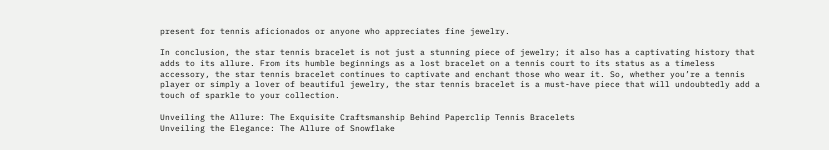present for tennis aficionados or anyone who appreciates fine jewelry.

In conclusion, the star tennis bracelet is not just a stunning piece of jewelry; it also has a captivating history that adds to its allure. From its humble beginnings as a lost bracelet on a tennis court to its status as a timeless accessory, the star tennis bracelet continues to captivate and enchant those who wear it. So, whether you’re a tennis player or simply a lover of beautiful jewelry, the star tennis bracelet is a must-have piece that will undoubtedly add a touch of sparkle to your collection.

Unveiling the Allure: The Exquisite Craftsmanship Behind Paperclip Tennis Bracelets
Unveiling the Elegance: The Allure of Snowflake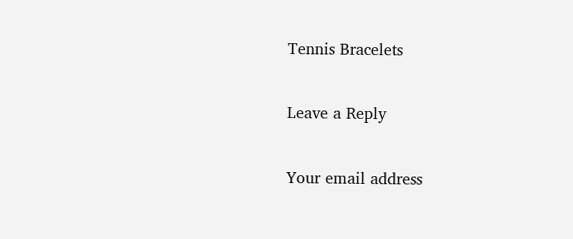Tennis Bracelets

Leave a Reply

Your email address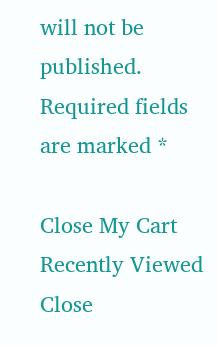will not be published. Required fields are marked *

Close My Cart
Recently Viewed Close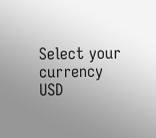Select your currency
USD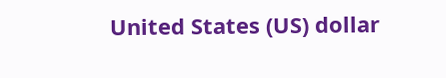United States (US) dollar